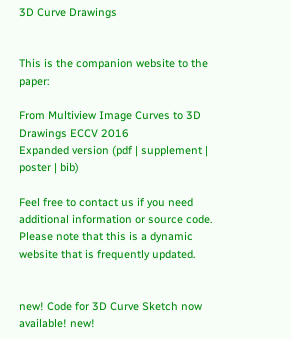3D Curve Drawings


This is the companion website to the paper:

From Multiview Image Curves to 3D Drawings ECCV 2016
Expanded version (pdf | supplement | poster | bib)

Feel free to contact us if you need additional information or source code. Please note that this is a dynamic website that is frequently updated.


new! Code for 3D Curve Sketch now available! new!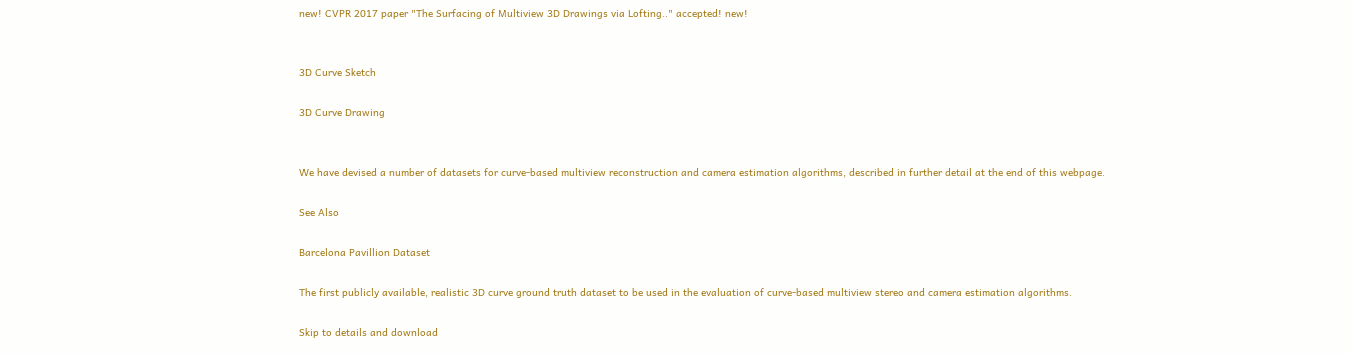new! CVPR 2017 paper "The Surfacing of Multiview 3D Drawings via Lofting.." accepted! new!


3D Curve Sketch

3D Curve Drawing


We have devised a number of datasets for curve-based multiview reconstruction and camera estimation algorithms, described in further detail at the end of this webpage.

See Also

Barcelona Pavillion Dataset

The first publicly available, realistic 3D curve ground truth dataset to be used in the evaluation of curve-based multiview stereo and camera estimation algorithms.

Skip to details and download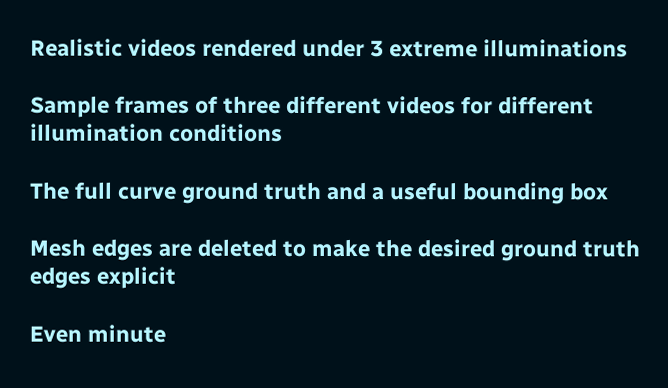Realistic videos rendered under 3 extreme illuminations

Sample frames of three different videos for different illumination conditions

The full curve ground truth and a useful bounding box

Mesh edges are deleted to make the desired ground truth edges explicit

Even minute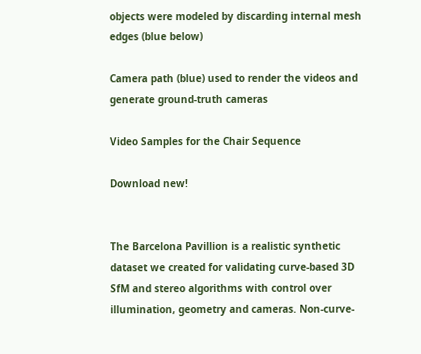objects were modeled by discarding internal mesh edges (blue below)

Camera path (blue) used to render the videos and generate ground-truth cameras

Video Samples for the Chair Sequence

Download new!


The Barcelona Pavillion is a realistic synthetic dataset we created for validating curve-based 3D SfM and stereo algorithms with control over illumination, geometry and cameras. Non-curve-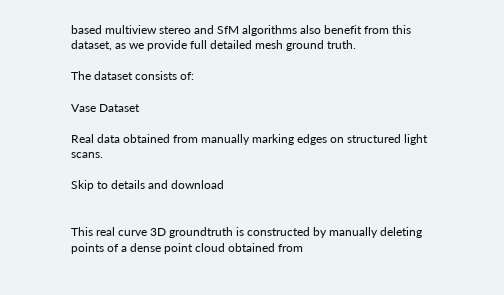based multiview stereo and SfM algorithms also benefit from this dataset, as we provide full detailed mesh ground truth.

The dataset consists of:

Vase Dataset

Real data obtained from manually marking edges on structured light scans.

Skip to details and download


This real curve 3D groundtruth is constructed by manually deleting points of a dense point cloud obtained from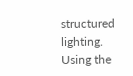structured lighting. Using the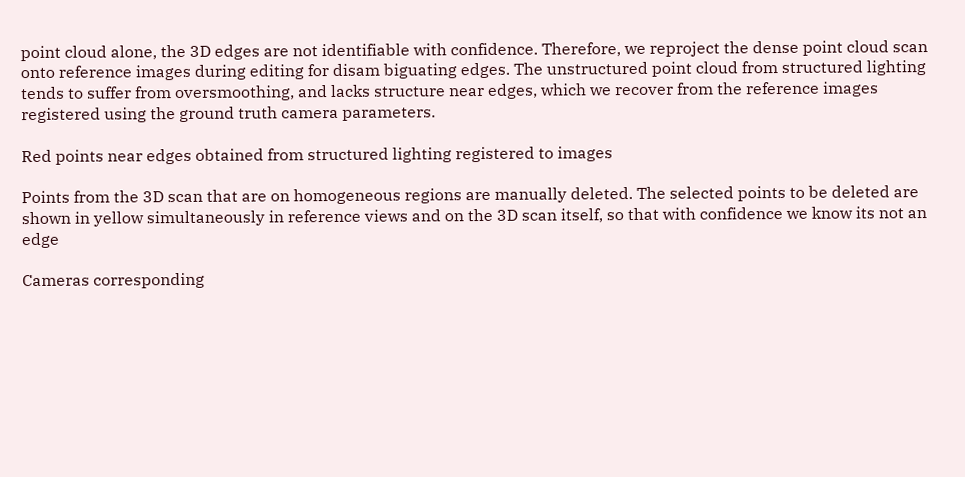point cloud alone, the 3D edges are not identifiable with confidence. Therefore, we reproject the dense point cloud scan onto reference images during editing for disam biguating edges. The unstructured point cloud from structured lighting tends to suffer from oversmoothing, and lacks structure near edges, which we recover from the reference images registered using the ground truth camera parameters.

Red points near edges obtained from structured lighting registered to images

Points from the 3D scan that are on homogeneous regions are manually deleted. The selected points to be deleted are shown in yellow simultaneously in reference views and on the 3D scan itself, so that with confidence we know its not an edge

Cameras corresponding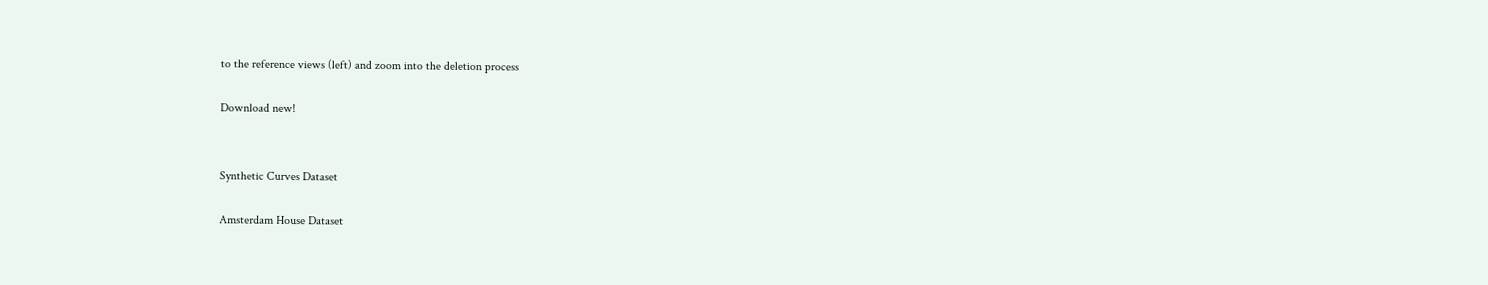to the reference views (left) and zoom into the deletion process

Download new!


Synthetic Curves Dataset

Amsterdam House Dataset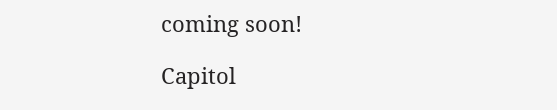coming soon!

Capitol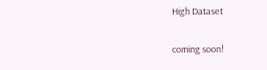High Dataset

coming soon!